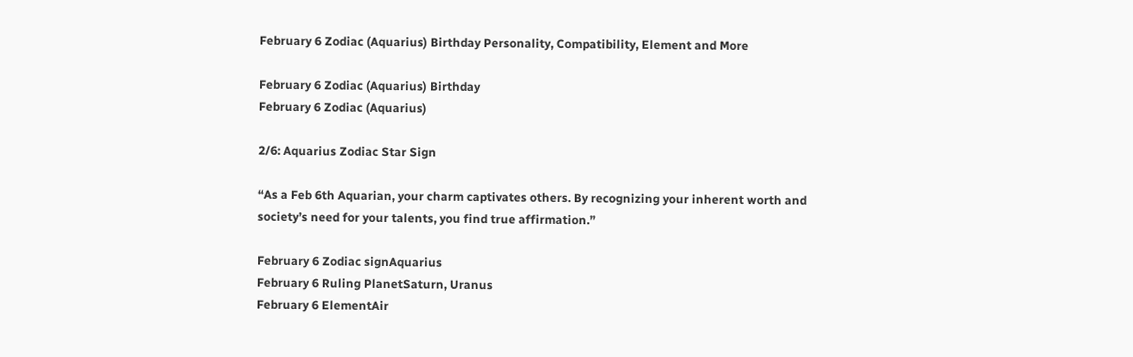February 6 Zodiac (Aquarius) Birthday Personality, Compatibility, Element and More

February 6 Zodiac (Aquarius) Birthday
February 6 Zodiac (Aquarius)

2/6: Aquarius Zodiac Star Sign

“As a Feb 6th Aquarian, your charm captivates others. By recognizing your inherent worth and society’s need for your talents, you find true affirmation.”

February 6 Zodiac signAquarius
February 6 Ruling PlanetSaturn, Uranus
February 6 ElementAir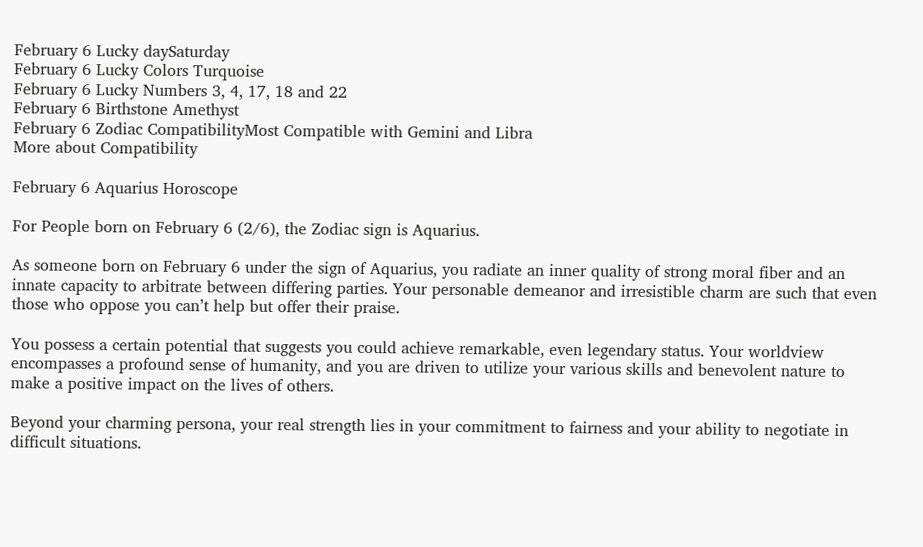February 6 Lucky daySaturday
February 6 Lucky Colors Turquoise
February 6 Lucky Numbers 3, 4, 17, 18 and 22
February 6 Birthstone Amethyst
February 6 Zodiac CompatibilityMost Compatible with Gemini and Libra
More about Compatibility

February 6 Aquarius Horoscope

For People born on February 6 (2/6), the Zodiac sign is Aquarius.

As someone born on February 6 under the sign of Aquarius, you radiate an inner quality of strong moral fiber and an innate capacity to arbitrate between differing parties. Your personable demeanor and irresistible charm are such that even those who oppose you can’t help but offer their praise.

You possess a certain potential that suggests you could achieve remarkable, even legendary status. Your worldview encompasses a profound sense of humanity, and you are driven to utilize your various skills and benevolent nature to make a positive impact on the lives of others.

Beyond your charming persona, your real strength lies in your commitment to fairness and your ability to negotiate in difficult situations.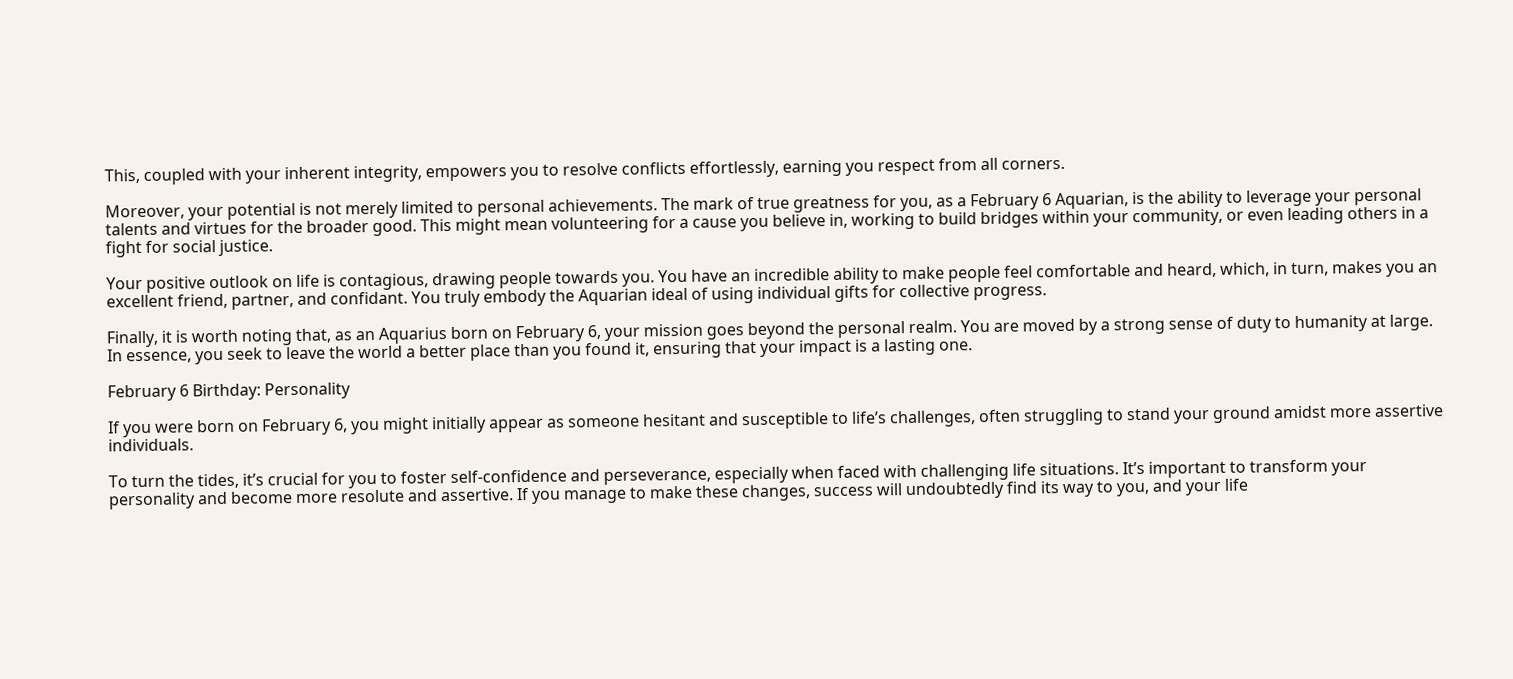This, coupled with your inherent integrity, empowers you to resolve conflicts effortlessly, earning you respect from all corners.

Moreover, your potential is not merely limited to personal achievements. The mark of true greatness for you, as a February 6 Aquarian, is the ability to leverage your personal talents and virtues for the broader good. This might mean volunteering for a cause you believe in, working to build bridges within your community, or even leading others in a fight for social justice.

Your positive outlook on life is contagious, drawing people towards you. You have an incredible ability to make people feel comfortable and heard, which, in turn, makes you an excellent friend, partner, and confidant. You truly embody the Aquarian ideal of using individual gifts for collective progress.

Finally, it is worth noting that, as an Aquarius born on February 6, your mission goes beyond the personal realm. You are moved by a strong sense of duty to humanity at large. In essence, you seek to leave the world a better place than you found it, ensuring that your impact is a lasting one.

February 6 Birthday: Personality

If you were born on February 6, you might initially appear as someone hesitant and susceptible to life’s challenges, often struggling to stand your ground amidst more assertive individuals.

To turn the tides, it’s crucial for you to foster self-confidence and perseverance, especially when faced with challenging life situations. It’s important to transform your personality and become more resolute and assertive. If you manage to make these changes, success will undoubtedly find its way to you, and your life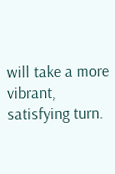will take a more vibrant, satisfying turn.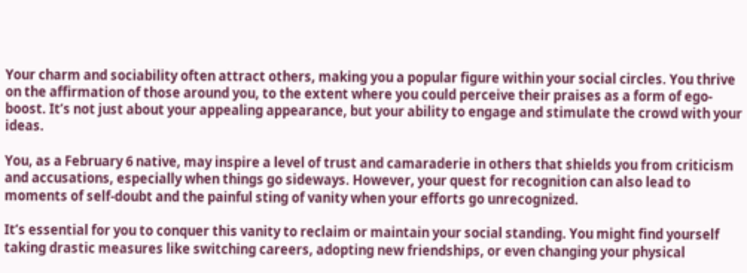Your charm and sociability often attract others, making you a popular figure within your social circles. You thrive on the affirmation of those around you, to the extent where you could perceive their praises as a form of ego-boost. It’s not just about your appealing appearance, but your ability to engage and stimulate the crowd with your ideas.

You, as a February 6 native, may inspire a level of trust and camaraderie in others that shields you from criticism and accusations, especially when things go sideways. However, your quest for recognition can also lead to moments of self-doubt and the painful sting of vanity when your efforts go unrecognized.

It’s essential for you to conquer this vanity to reclaim or maintain your social standing. You might find yourself taking drastic measures like switching careers, adopting new friendships, or even changing your physical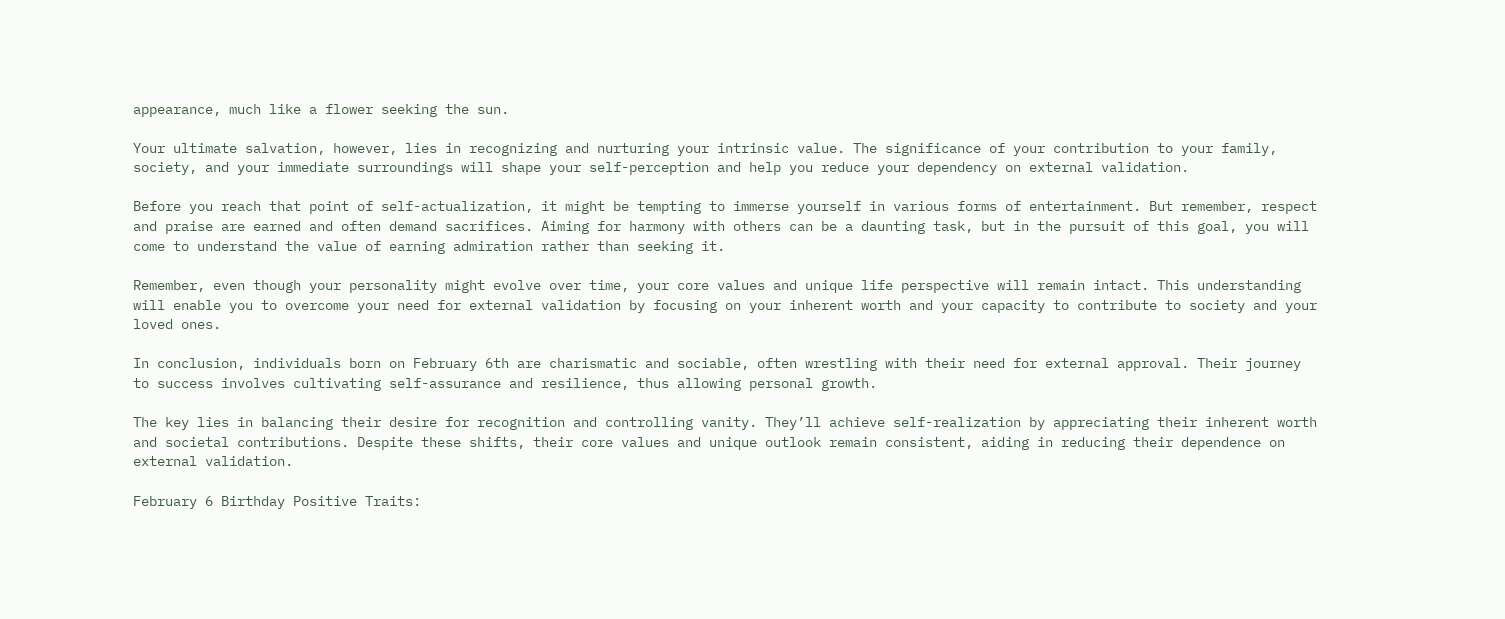appearance, much like a flower seeking the sun.

Your ultimate salvation, however, lies in recognizing and nurturing your intrinsic value. The significance of your contribution to your family, society, and your immediate surroundings will shape your self-perception and help you reduce your dependency on external validation.

Before you reach that point of self-actualization, it might be tempting to immerse yourself in various forms of entertainment. But remember, respect and praise are earned and often demand sacrifices. Aiming for harmony with others can be a daunting task, but in the pursuit of this goal, you will come to understand the value of earning admiration rather than seeking it.

Remember, even though your personality might evolve over time, your core values and unique life perspective will remain intact. This understanding will enable you to overcome your need for external validation by focusing on your inherent worth and your capacity to contribute to society and your loved ones.

In conclusion, individuals born on February 6th are charismatic and sociable, often wrestling with their need for external approval. Their journey to success involves cultivating self-assurance and resilience, thus allowing personal growth.

The key lies in balancing their desire for recognition and controlling vanity. They’ll achieve self-realization by appreciating their inherent worth and societal contributions. Despite these shifts, their core values and unique outlook remain consistent, aiding in reducing their dependence on external validation.

February 6 Birthday Positive Traits: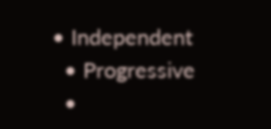• Independent
  • Progressive
  •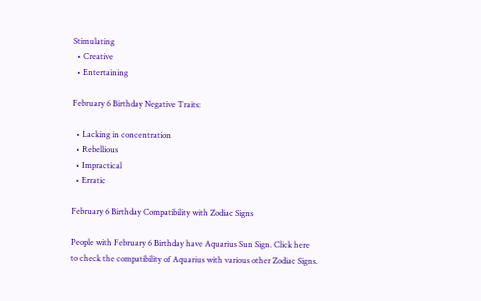Stimulating
  • Creative
  • Entertaining

February 6 Birthday Negative Traits:

  • Lacking in concentration
  • Rebellious
  • Impractical
  • Erratic

February 6 Birthday Compatibility with Zodiac Signs

People with February 6 Birthday have Aquarius Sun Sign. Click here to check the compatibility of Aquarius with various other Zodiac Signs.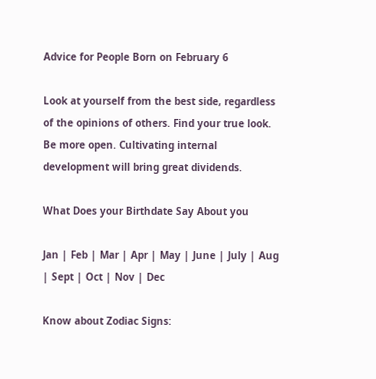Advice for People Born on February 6

Look at yourself from the best side, regardless of the opinions of others. Find your true look. Be more open. Cultivating internal development will bring great dividends.

What Does your Birthdate Say About you

Jan | Feb | Mar | Apr | May | June | July | Aug | Sept | Oct | Nov | Dec

Know about Zodiac Signs: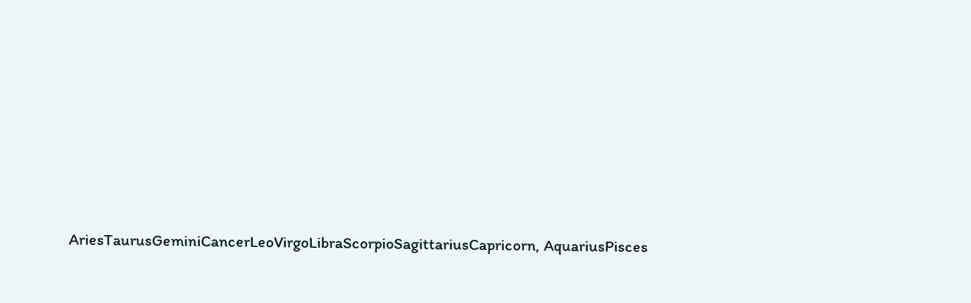AriesTaurusGeminiCancerLeoVirgoLibraScorpioSagittariusCapricorn, AquariusPisces